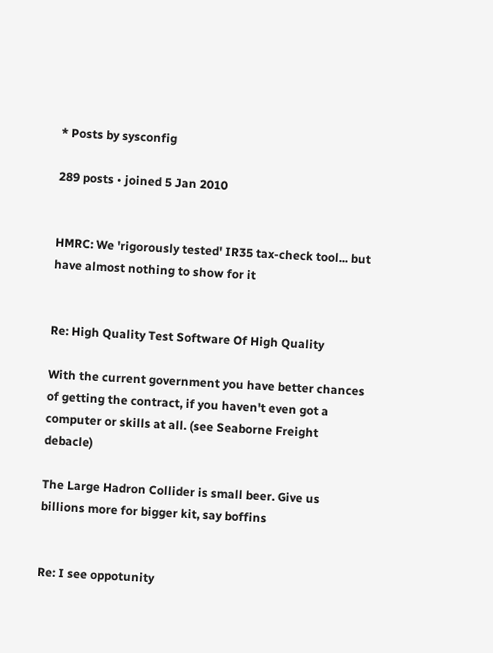* Posts by sysconfig

289 posts • joined 5 Jan 2010


HMRC: We 'rigorously tested' IR35 tax-check tool... but have almost nothing to show for it


Re: High Quality Test Software Of High Quality

With the current government you have better chances of getting the contract, if you haven't even got a computer or skills at all. (see Seaborne Freight debacle)

The Large Hadron Collider is small beer. Give us billions more for bigger kit, say boffins


Re: I see oppotunity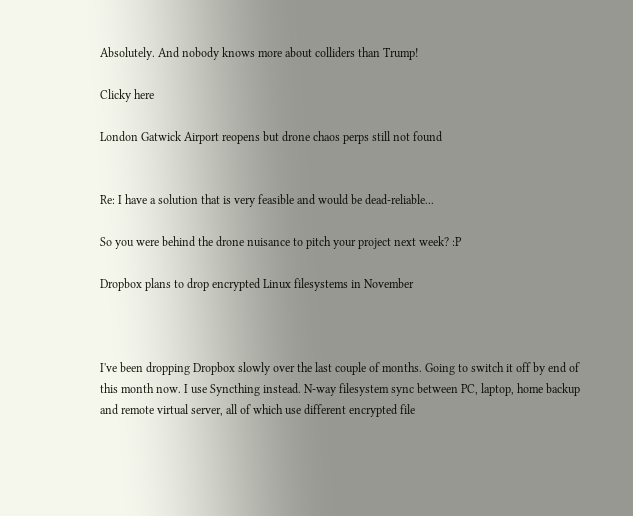Absolutely. And nobody knows more about colliders than Trump!

Clicky here

London Gatwick Airport reopens but drone chaos perps still not found


Re: I have a solution that is very feasible and would be dead-reliable...

So you were behind the drone nuisance to pitch your project next week? :P

Dropbox plans to drop encrypted Linux filesystems in November



I've been dropping Dropbox slowly over the last couple of months. Going to switch it off by end of this month now. I use Syncthing instead. N-way filesystem sync between PC, laptop, home backup and remote virtual server, all of which use different encrypted file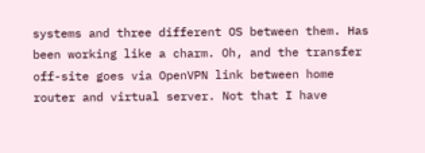systems and three different OS between them. Has been working like a charm. Oh, and the transfer off-site goes via OpenVPN link between home router and virtual server. Not that I have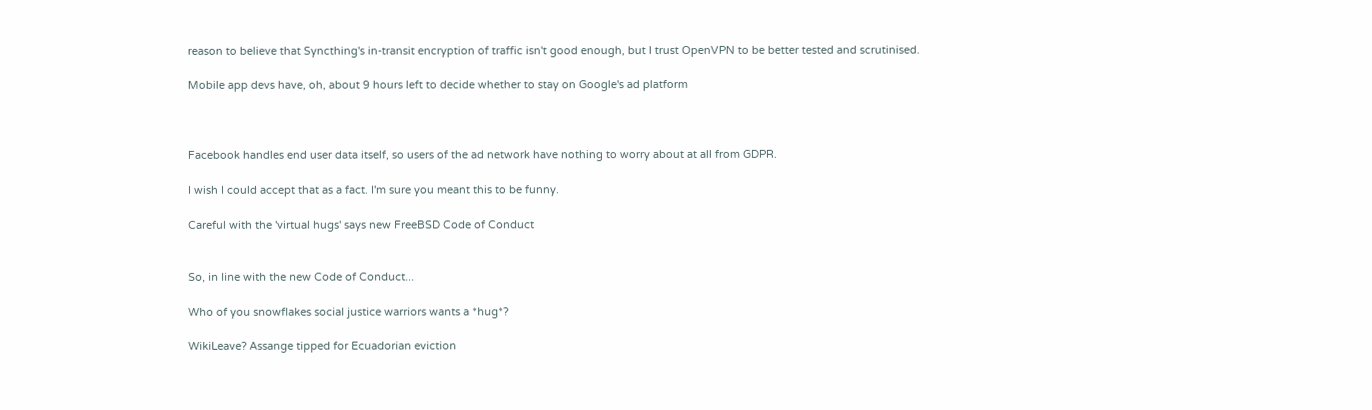reason to believe that Syncthing's in-transit encryption of traffic isn't good enough, but I trust OpenVPN to be better tested and scrutinised.

Mobile app devs have, oh, about 9 hours left to decide whether to stay on Google's ad platform



Facebook handles end user data itself, so users of the ad network have nothing to worry about at all from GDPR.

I wish I could accept that as a fact. I'm sure you meant this to be funny.

Careful with the 'virtual hugs' says new FreeBSD Code of Conduct


So, in line with the new Code of Conduct...

Who of you snowflakes social justice warriors wants a *hug*?

WikiLeave? Assange tipped for Ecuadorian eviction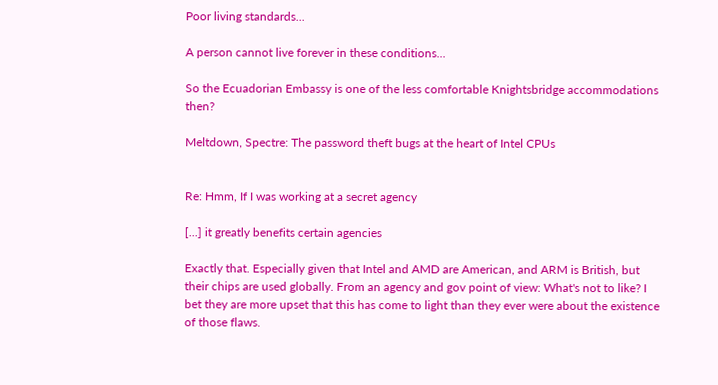Poor living standards...

A person cannot live forever in these conditions...

So the Ecuadorian Embassy is one of the less comfortable Knightsbridge accommodations then?

Meltdown, Spectre: The password theft bugs at the heart of Intel CPUs


Re: Hmm, If I was working at a secret agency

[...] it greatly benefits certain agencies

Exactly that. Especially given that Intel and AMD are American, and ARM is British, but their chips are used globally. From an agency and gov point of view: What's not to like? I bet they are more upset that this has come to light than they ever were about the existence of those flaws.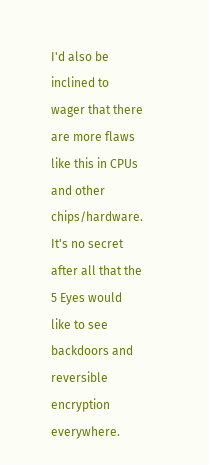I'd also be inclined to wager that there are more flaws like this in CPUs and other chips/hardware. It's no secret after all that the 5 Eyes would like to see backdoors and reversible encryption everywhere.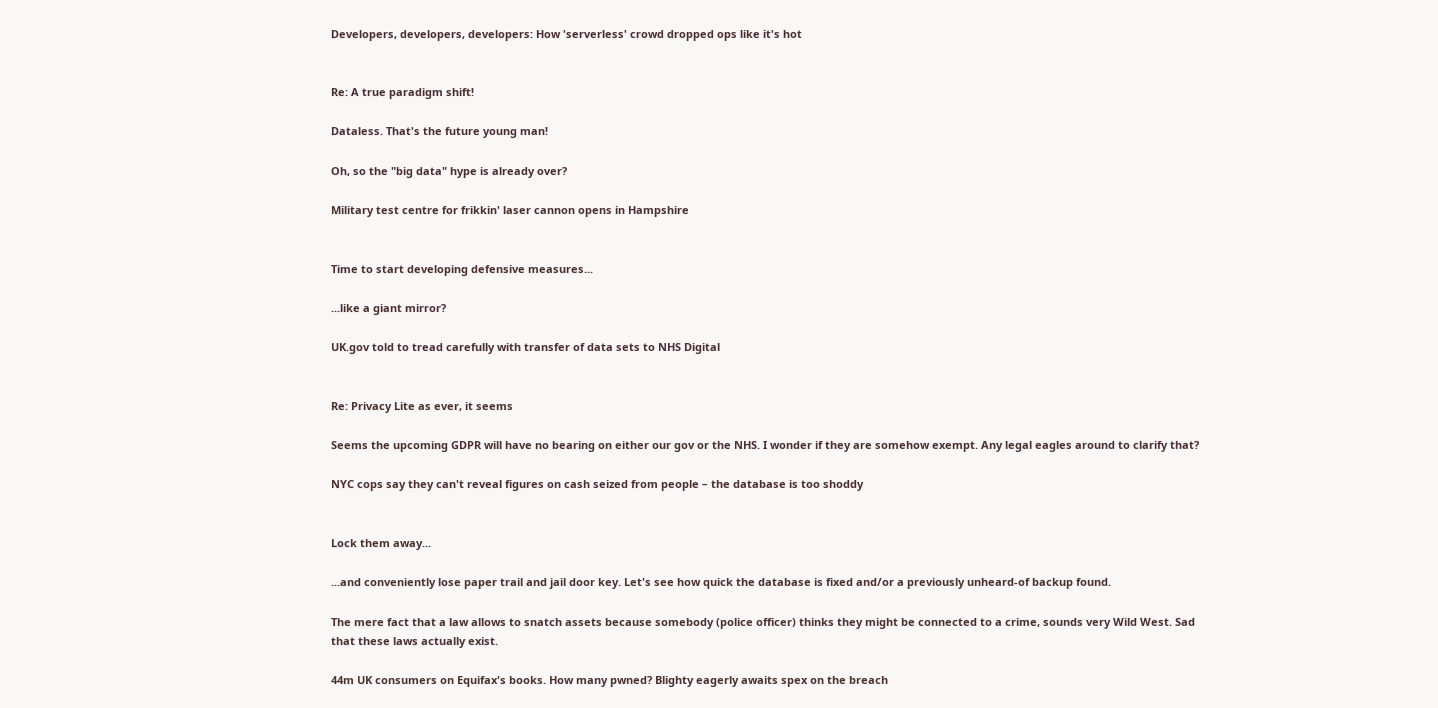Developers, developers, developers: How 'serverless' crowd dropped ops like it's hot


Re: A true paradigm shift!

Dataless. That's the future young man!

Oh, so the "big data" hype is already over?

Military test centre for frikkin' laser cannon opens in Hampshire


Time to start developing defensive measures...

...like a giant mirror?

UK.gov told to tread carefully with transfer of data sets to NHS Digital


Re: Privacy Lite as ever, it seems

Seems the upcoming GDPR will have no bearing on either our gov or the NHS. I wonder if they are somehow exempt. Any legal eagles around to clarify that?

NYC cops say they can't reveal figures on cash seized from people – the database is too shoddy


Lock them away...

...and conveniently lose paper trail and jail door key. Let's see how quick the database is fixed and/or a previously unheard-of backup found.

The mere fact that a law allows to snatch assets because somebody (police officer) thinks they might be connected to a crime, sounds very Wild West. Sad that these laws actually exist.

44m UK consumers on Equifax's books. How many pwned? Blighty eagerly awaits spex on the breach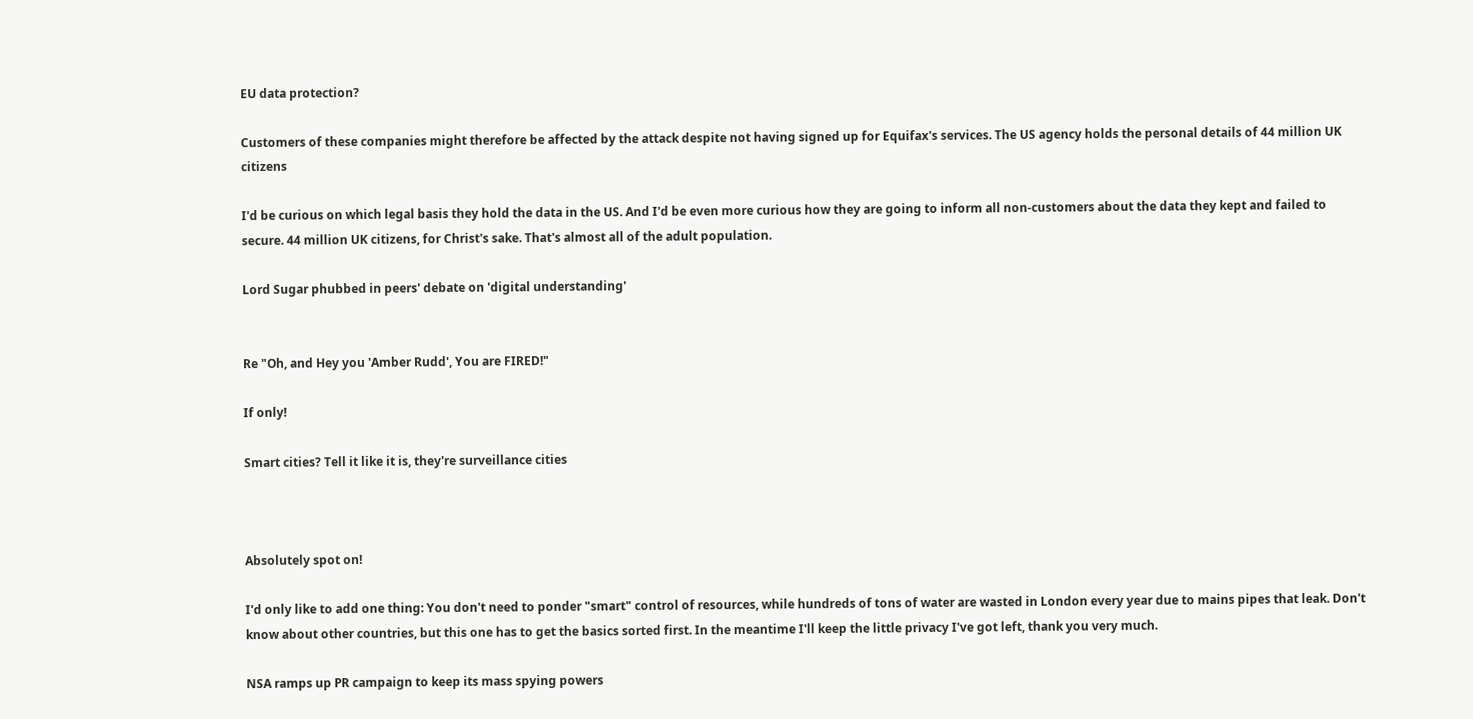EU data protection?

Customers of these companies might therefore be affected by the attack despite not having signed up for Equifax's services. The US agency holds the personal details of 44 million UK citizens

I'd be curious on which legal basis they hold the data in the US. And I'd be even more curious how they are going to inform all non-customers about the data they kept and failed to secure. 44 million UK citizens, for Christ's sake. That's almost all of the adult population.

Lord Sugar phubbed in peers' debate on 'digital understanding'


Re "Oh, and Hey you 'Amber Rudd', You are FIRED!"

If only!

Smart cities? Tell it like it is, they're surveillance cities



Absolutely spot on!

I'd only like to add one thing: You don't need to ponder "smart" control of resources, while hundreds of tons of water are wasted in London every year due to mains pipes that leak. Don't know about other countries, but this one has to get the basics sorted first. In the meantime I'll keep the little privacy I've got left, thank you very much.

NSA ramps up PR campaign to keep its mass spying powers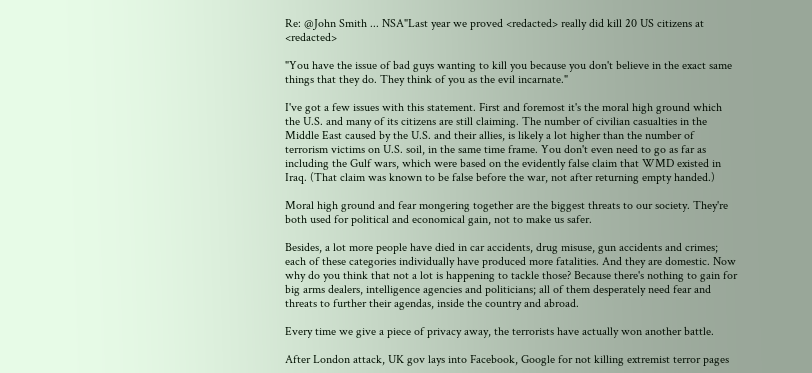Re: @John Smith ... NSA"Last year we proved <redacted> really did kill 20 US citizens at <redacted>

"You have the issue of bad guys wanting to kill you because you don't believe in the exact same things that they do. They think of you as the evil incarnate."

I've got a few issues with this statement. First and foremost it's the moral high ground which the U.S. and many of its citizens are still claiming. The number of civilian casualties in the Middle East caused by the U.S. and their allies, is likely a lot higher than the number of terrorism victims on U.S. soil, in the same time frame. You don't even need to go as far as including the Gulf wars, which were based on the evidently false claim that WMD existed in Iraq. (That claim was known to be false before the war, not after returning empty handed.)

Moral high ground and fear mongering together are the biggest threats to our society. They're both used for political and economical gain, not to make us safer.

Besides, a lot more people have died in car accidents, drug misuse, gun accidents and crimes; each of these categories individually have produced more fatalities. And they are domestic. Now why do you think that not a lot is happening to tackle those? Because there's nothing to gain for big arms dealers, intelligence agencies and politicians; all of them desperately need fear and threats to further their agendas, inside the country and abroad.

Every time we give a piece of privacy away, the terrorists have actually won another battle.

After London attack, UK gov lays into Facebook, Google for not killing extremist terror pages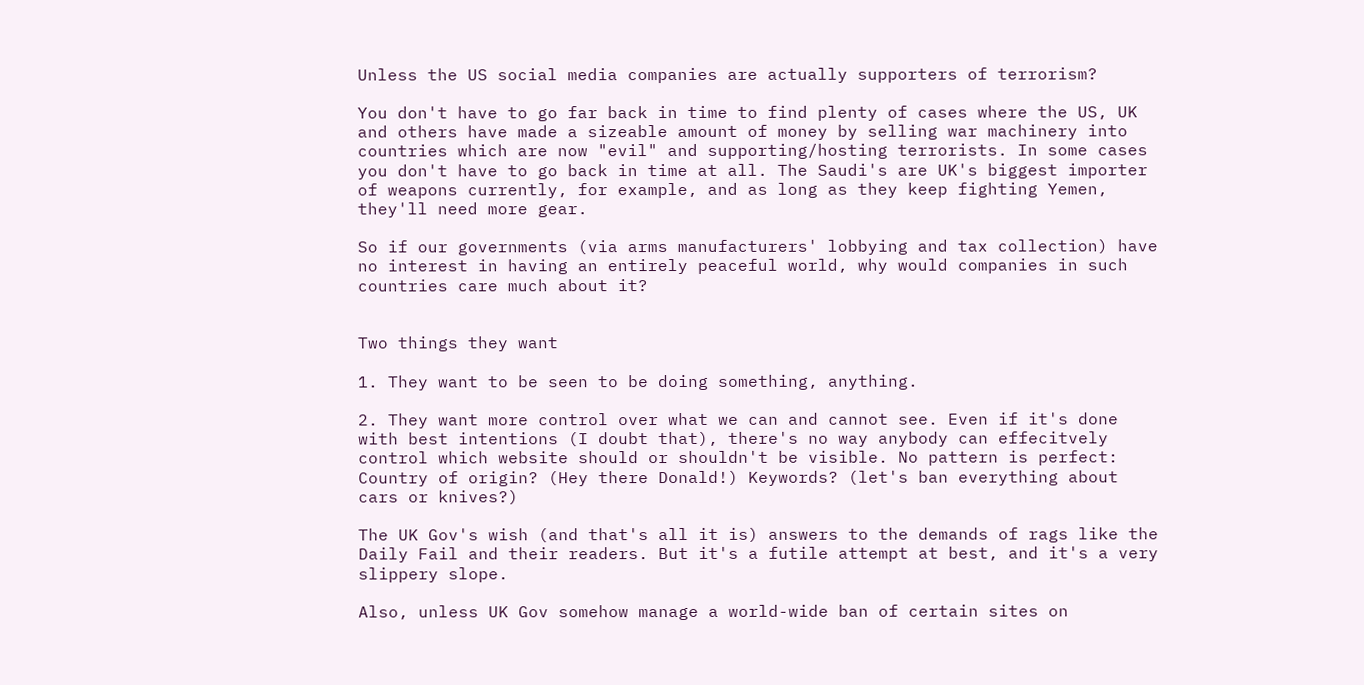Unless the US social media companies are actually supporters of terrorism?

You don't have to go far back in time to find plenty of cases where the US, UK and others have made a sizeable amount of money by selling war machinery into countries which are now "evil" and supporting/hosting terrorists. In some cases you don't have to go back in time at all. The Saudi's are UK's biggest importer of weapons currently, for example, and as long as they keep fighting Yemen, they'll need more gear.

So if our governments (via arms manufacturers' lobbying and tax collection) have no interest in having an entirely peaceful world, why would companies in such countries care much about it?


Two things they want

1. They want to be seen to be doing something, anything.

2. They want more control over what we can and cannot see. Even if it's done with best intentions (I doubt that), there's no way anybody can effecitvely control which website should or shouldn't be visible. No pattern is perfect: Country of origin? (Hey there Donald!) Keywords? (let's ban everything about cars or knives?)

The UK Gov's wish (and that's all it is) answers to the demands of rags like the Daily Fail and their readers. But it's a futile attempt at best, and it's a very slippery slope.

Also, unless UK Gov somehow manage a world-wide ban of certain sites on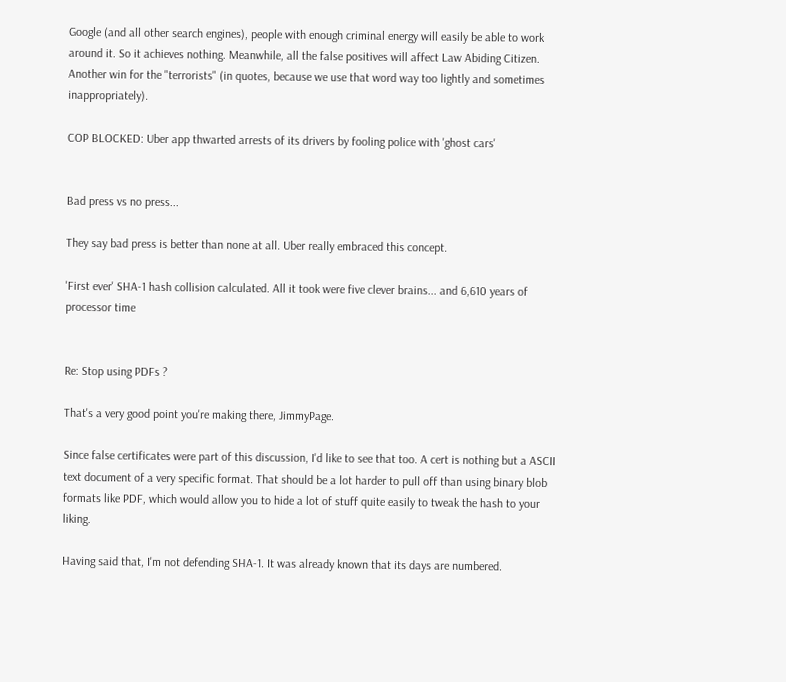Google (and all other search engines), people with enough criminal energy will easily be able to work around it. So it achieves nothing. Meanwhile, all the false positives will affect Law Abiding Citizen. Another win for the "terrorists" (in quotes, because we use that word way too lightly and sometimes inappropriately).

COP BLOCKED: Uber app thwarted arrests of its drivers by fooling police with 'ghost cars'


Bad press vs no press...

They say bad press is better than none at all. Uber really embraced this concept.

'First ever' SHA-1 hash collision calculated. All it took were five clever brains... and 6,610 years of processor time


Re: Stop using PDFs ?

That's a very good point you're making there, JimmyPage.

Since false certificates were part of this discussion, I'd like to see that too. A cert is nothing but a ASCII text document of a very specific format. That should be a lot harder to pull off than using binary blob formats like PDF, which would allow you to hide a lot of stuff quite easily to tweak the hash to your liking.

Having said that, I'm not defending SHA-1. It was already known that its days are numbered.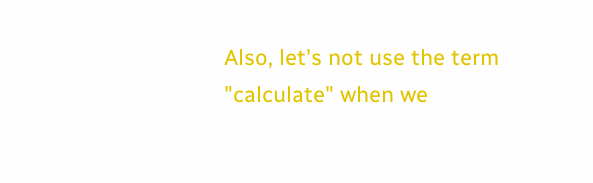Also, let's not use the term "calculate" when we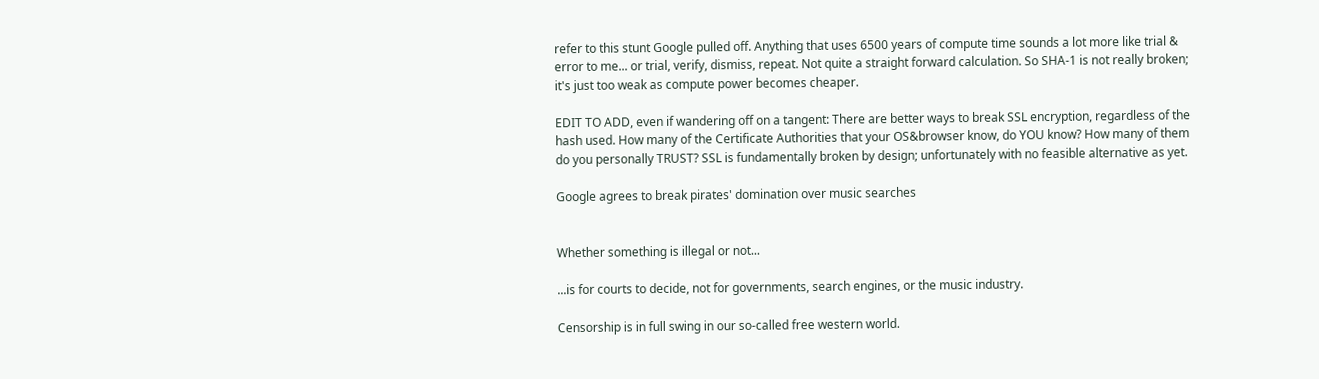refer to this stunt Google pulled off. Anything that uses 6500 years of compute time sounds a lot more like trial & error to me... or trial, verify, dismiss, repeat. Not quite a straight forward calculation. So SHA-1 is not really broken; it's just too weak as compute power becomes cheaper.

EDIT TO ADD, even if wandering off on a tangent: There are better ways to break SSL encryption, regardless of the hash used. How many of the Certificate Authorities that your OS&browser know, do YOU know? How many of them do you personally TRUST? SSL is fundamentally broken by design; unfortunately with no feasible alternative as yet.

Google agrees to break pirates' domination over music searches


Whether something is illegal or not...

...is for courts to decide, not for governments, search engines, or the music industry.

Censorship is in full swing in our so-called free western world.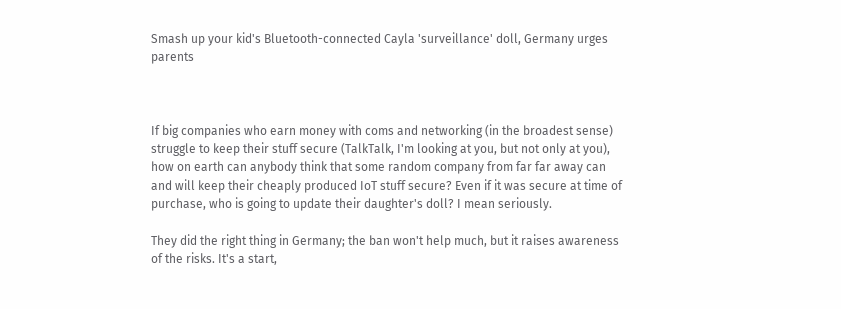Smash up your kid's Bluetooth-connected Cayla 'surveillance' doll, Germany urges parents



If big companies who earn money with coms and networking (in the broadest sense) struggle to keep their stuff secure (TalkTalk, I'm looking at you, but not only at you), how on earth can anybody think that some random company from far far away can and will keep their cheaply produced IoT stuff secure? Even if it was secure at time of purchase, who is going to update their daughter's doll? I mean seriously.

They did the right thing in Germany; the ban won't help much, but it raises awareness of the risks. It's a start,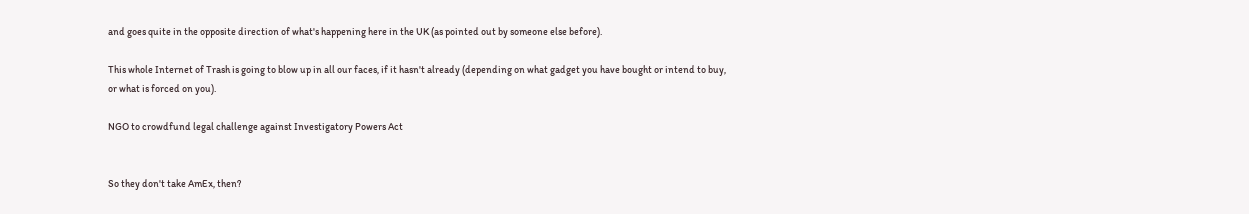and goes quite in the opposite direction of what's happening here in the UK (as pointed out by someone else before).

This whole Internet of Trash is going to blow up in all our faces, if it hasn't already (depending on what gadget you have bought or intend to buy, or what is forced on you).

NGO to crowdfund legal challenge against Investigatory Powers Act


So they don't take AmEx, then?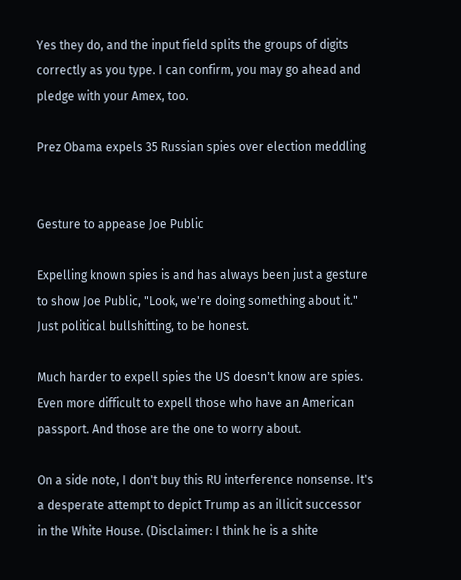Yes they do, and the input field splits the groups of digits correctly as you type. I can confirm, you may go ahead and pledge with your Amex, too.

Prez Obama expels 35 Russian spies over election meddling


Gesture to appease Joe Public

Expelling known spies is and has always been just a gesture to show Joe Public, "Look, we're doing something about it." Just political bullshitting, to be honest.

Much harder to expell spies the US doesn't know are spies. Even more difficult to expell those who have an American passport. And those are the one to worry about.

On a side note, I don't buy this RU interference nonsense. It's a desperate attempt to depict Trump as an illicit successor in the White House. (Disclaimer: I think he is a shite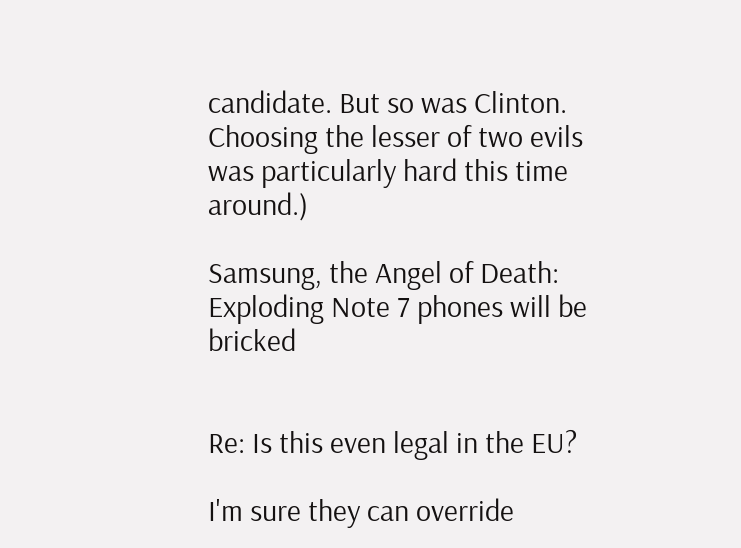candidate. But so was Clinton. Choosing the lesser of two evils was particularly hard this time around.)

Samsung, the Angel of Death: Exploding Note 7 phones will be bricked


Re: Is this even legal in the EU?

I'm sure they can override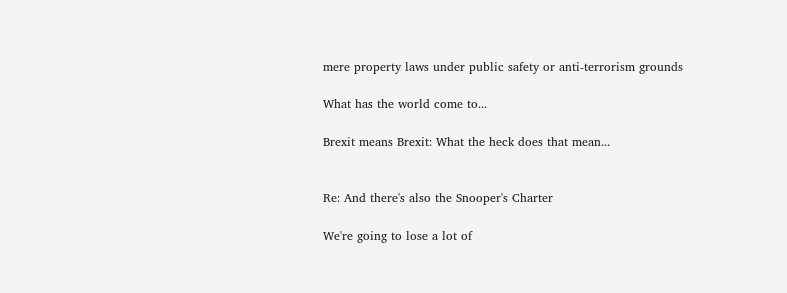mere property laws under public safety or anti-terrorism grounds

What has the world come to...

Brexit means Brexit: What the heck does that mean...


Re: And there's also the Snooper's Charter

We're going to lose a lot of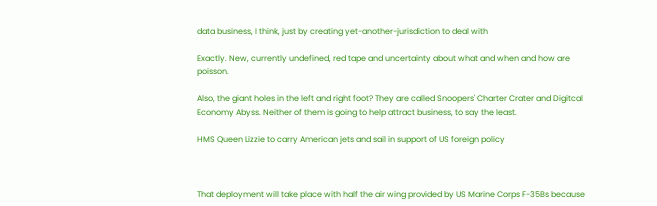data business, I think, just by creating yet-another-jurisdiction to deal with

Exactly. New, currently undefined, red tape and uncertainty about what and when and how are poisson.

Also, the giant holes in the left and right foot? They are called Snoopers' Charter Crater and Digitcal Economy Abyss. Neither of them is going to help attract business, to say the least.

HMS Queen Lizzie to carry American jets and sail in support of US foreign policy



That deployment will take place with half the air wing provided by US Marine Corps F-35Bs because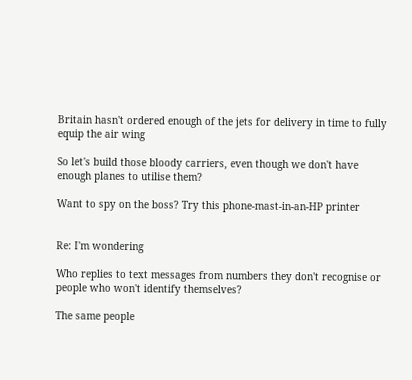Britain hasn't ordered enough of the jets for delivery in time to fully equip the air wing

So let's build those bloody carriers, even though we don't have enough planes to utilise them?

Want to spy on the boss? Try this phone-mast-in-an-HP printer


Re: I'm wondering

Who replies to text messages from numbers they don't recognise or people who won't identify themselves?

The same people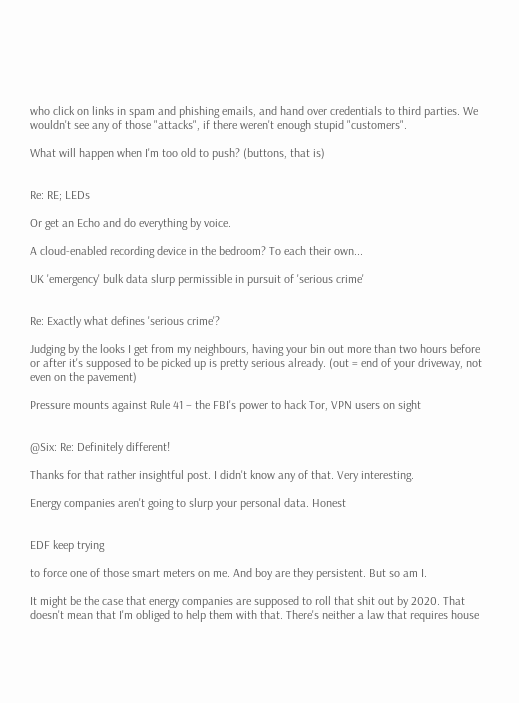who click on links in spam and phishing emails, and hand over credentials to third parties. We wouldn't see any of those "attacks", if there weren't enough stupid "customers".

What will happen when I'm too old to push? (buttons, that is)


Re: RE; LEDs

Or get an Echo and do everything by voice.

A cloud-enabled recording device in the bedroom? To each their own...

UK 'emergency' bulk data slurp permissible in pursuit of 'serious crime'


Re: Exactly what defines 'serious crime'?

Judging by the looks I get from my neighbours, having your bin out more than two hours before or after it's supposed to be picked up is pretty serious already. (out = end of your driveway, not even on the pavement)

Pressure mounts against Rule 41 – the FBI's power to hack Tor, VPN users on sight


@Six: Re: Definitely different!

Thanks for that rather insightful post. I didn't know any of that. Very interesting.

Energy companies aren't going to slurp your personal data. Honest


EDF keep trying

to force one of those smart meters on me. And boy are they persistent. But so am I.

It might be the case that energy companies are supposed to roll that shit out by 2020. That doesn't mean that I'm obliged to help them with that. There's neither a law that requires house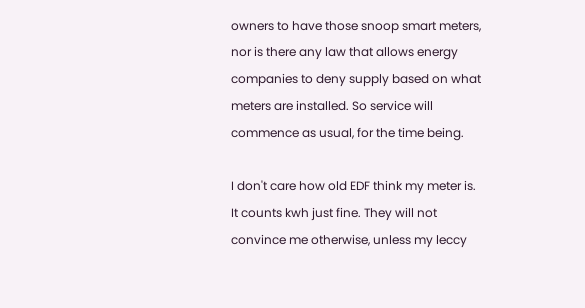owners to have those snoop smart meters, nor is there any law that allows energy companies to deny supply based on what meters are installed. So service will commence as usual, for the time being.

I don't care how old EDF think my meter is. It counts kwh just fine. They will not convince me otherwise, unless my leccy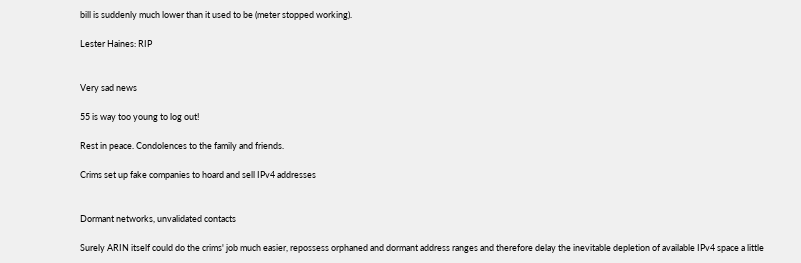bill is suddenly much lower than it used to be (meter stopped working).

Lester Haines: RIP


Very sad news

55 is way too young to log out!

Rest in peace. Condolences to the family and friends.

Crims set up fake companies to hoard and sell IPv4 addresses


Dormant networks, unvalidated contacts

Surely ARIN itself could do the crims' job much easier, repossess orphaned and dormant address ranges and therefore delay the inevitable depletion of available IPv4 space a little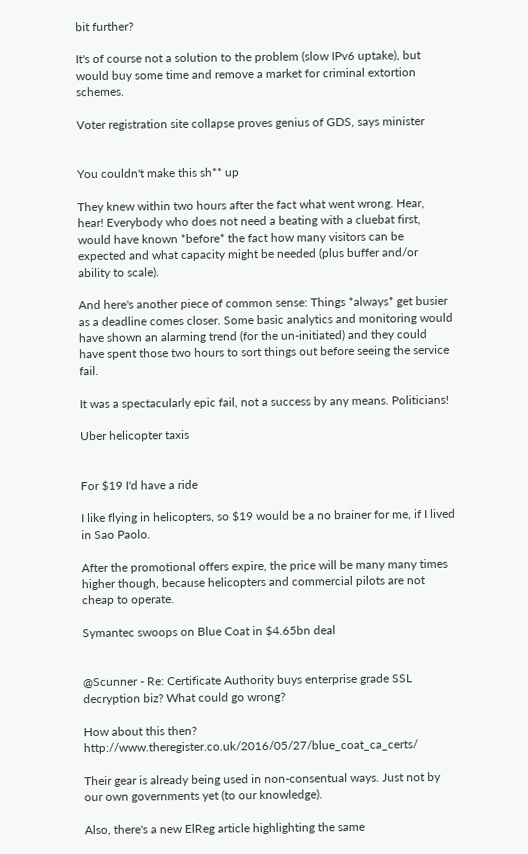bit further?

It's of course not a solution to the problem (slow IPv6 uptake), but would buy some time and remove a market for criminal extortion schemes.

Voter registration site collapse proves genius of GDS, says minister


You couldn't make this sh** up

They knew within two hours after the fact what went wrong. Hear, hear! Everybody who does not need a beating with a cluebat first, would have known *before* the fact how many visitors can be expected and what capacity might be needed (plus buffer and/or ability to scale).

And here's another piece of common sense: Things *always* get busier as a deadline comes closer. Some basic analytics and monitoring would have shown an alarming trend (for the un-initiated) and they could have spent those two hours to sort things out before seeing the service fail.

It was a spectacularly epic fail, not a success by any means. Politicians!

Uber helicopter taxis


For $19 I'd have a ride

I like flying in helicopters, so $19 would be a no brainer for me, if I lived in Sao Paolo.

After the promotional offers expire, the price will be many many times higher though, because helicopters and commercial pilots are not cheap to operate.

Symantec swoops on Blue Coat in $4.65bn deal


@Scunner - Re: Certificate Authority buys enterprise grade SSL decryption biz? What could go wrong?

How about this then? http://www.theregister.co.uk/2016/05/27/blue_coat_ca_certs/

Their gear is already being used in non-consentual ways. Just not by our own governments yet (to our knowledge).

Also, there's a new ElReg article highlighting the same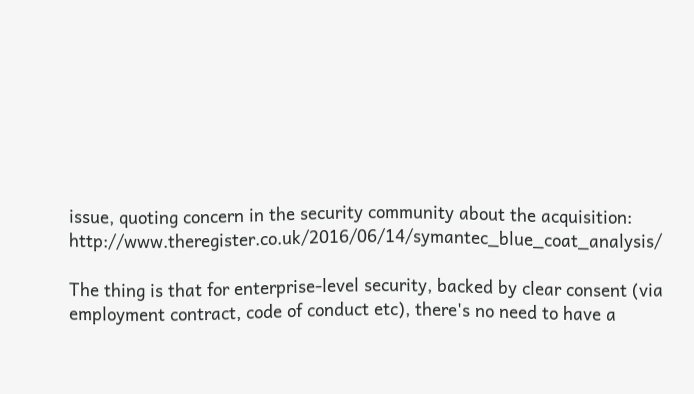issue, quoting concern in the security community about the acquisition: http://www.theregister.co.uk/2016/06/14/symantec_blue_coat_analysis/

The thing is that for enterprise-level security, backed by clear consent (via employment contract, code of conduct etc), there's no need to have a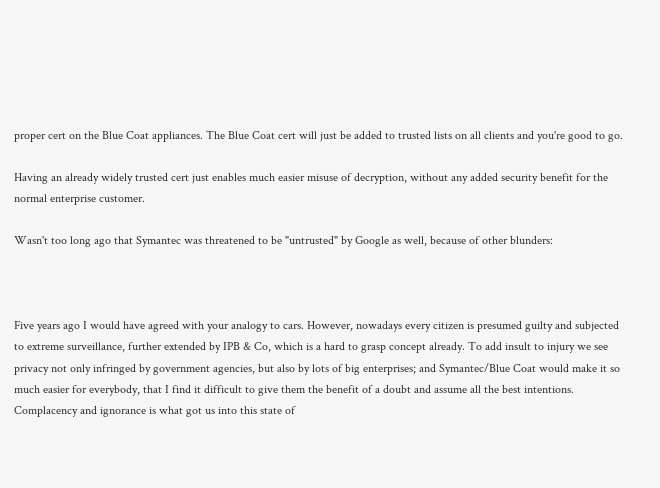proper cert on the Blue Coat appliances. The Blue Coat cert will just be added to trusted lists on all clients and you're good to go.

Having an already widely trusted cert just enables much easier misuse of decryption, without any added security benefit for the normal enterprise customer.

Wasn't too long ago that Symantec was threatened to be "untrusted" by Google as well, because of other blunders:



Five years ago I would have agreed with your analogy to cars. However, nowadays every citizen is presumed guilty and subjected to extreme surveillance, further extended by IPB & Co, which is a hard to grasp concept already. To add insult to injury we see privacy not only infringed by government agencies, but also by lots of big enterprises; and Symantec/Blue Coat would make it so much easier for everybody, that I find it difficult to give them the benefit of a doubt and assume all the best intentions. Complacency and ignorance is what got us into this state of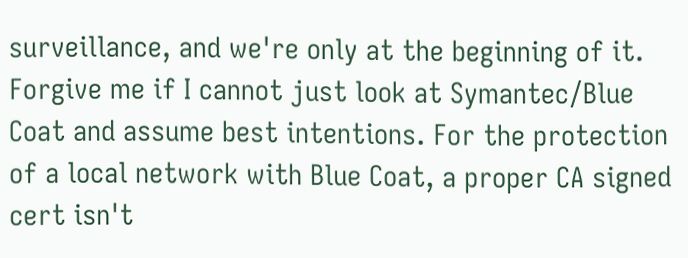surveillance, and we're only at the beginning of it. Forgive me if I cannot just look at Symantec/Blue Coat and assume best intentions. For the protection of a local network with Blue Coat, a proper CA signed cert isn't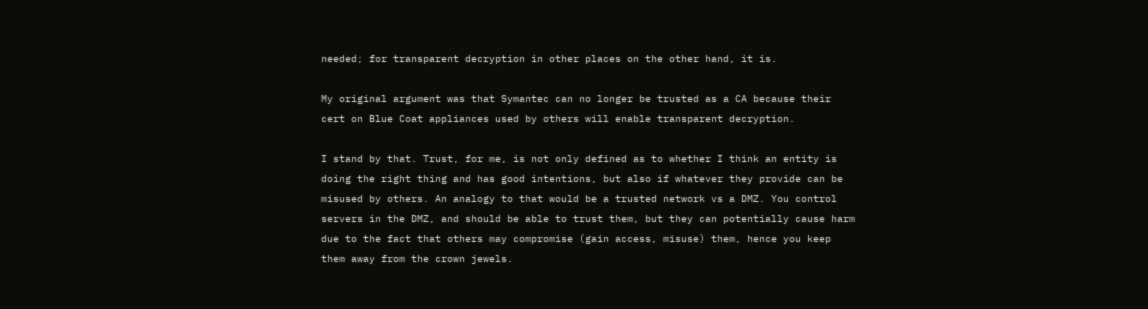needed; for transparent decryption in other places on the other hand, it is.

My original argument was that Symantec can no longer be trusted as a CA because their cert on Blue Coat appliances used by others will enable transparent decryption.

I stand by that. Trust, for me, is not only defined as to whether I think an entity is doing the right thing and has good intentions, but also if whatever they provide can be misused by others. An analogy to that would be a trusted network vs a DMZ. You control servers in the DMZ, and should be able to trust them, but they can potentially cause harm due to the fact that others may compromise (gain access, misuse) them, hence you keep them away from the crown jewels.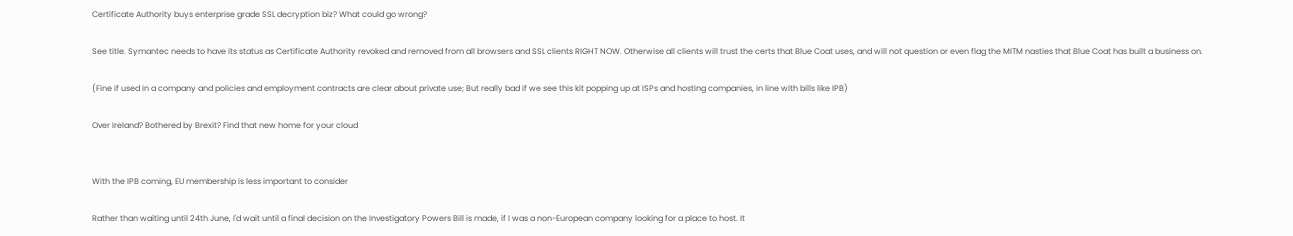Certificate Authority buys enterprise grade SSL decryption biz? What could go wrong?

See title. Symantec needs to have its status as Certificate Authority revoked and removed from all browsers and SSL clients RIGHT NOW. Otherwise all clients will trust the certs that Blue Coat uses, and will not question or even flag the MITM nasties that Blue Coat has built a business on.

(Fine if used in a company and policies and employment contracts are clear about private use; But really bad if we see this kit popping up at ISPs and hosting companies, in line with bills like IPB)

Over Ireland? Bothered by Brexit? Find that new home for your cloud


With the IPB coming, EU membership is less important to consider

Rather than waiting until 24th June, I'd wait until a final decision on the Investigatory Powers Bill is made, if I was a non-European company looking for a place to host. It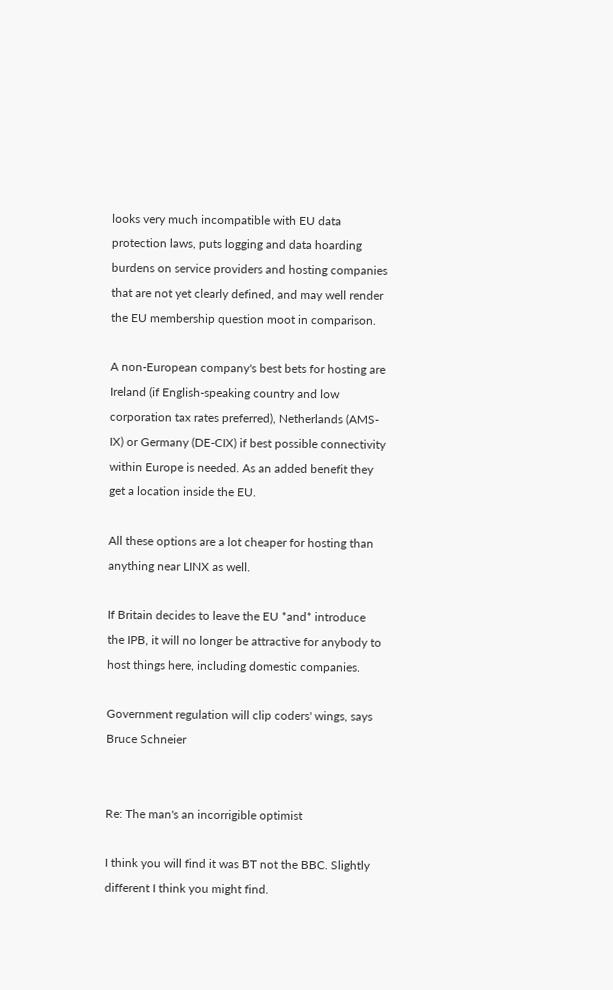looks very much incompatible with EU data protection laws, puts logging and data hoarding burdens on service providers and hosting companies that are not yet clearly defined, and may well render the EU membership question moot in comparison.

A non-European company's best bets for hosting are Ireland (if English-speaking country and low corporation tax rates preferred), Netherlands (AMS-IX) or Germany (DE-CIX) if best possible connectivity within Europe is needed. As an added benefit they get a location inside the EU.

All these options are a lot cheaper for hosting than anything near LINX as well.

If Britain decides to leave the EU *and* introduce the IPB, it will no longer be attractive for anybody to host things here, including domestic companies.

Government regulation will clip coders' wings, says Bruce Schneier


Re: The man's an incorrigible optimist

I think you will find it was BT not the BBC. Slightly different I think you might find.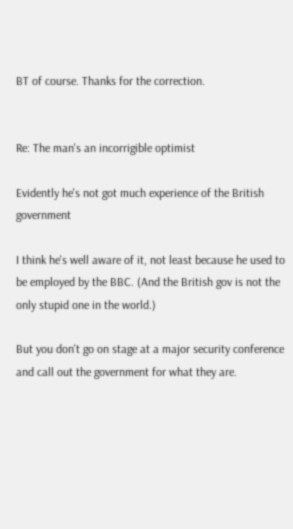BT of course. Thanks for the correction.


Re: The man's an incorrigible optimist

Evidently he's not got much experience of the British government

I think he's well aware of it, not least because he used to be employed by the BBC. (And the British gov is not the only stupid one in the world.)

But you don't go on stage at a major security conference and call out the government for what they are.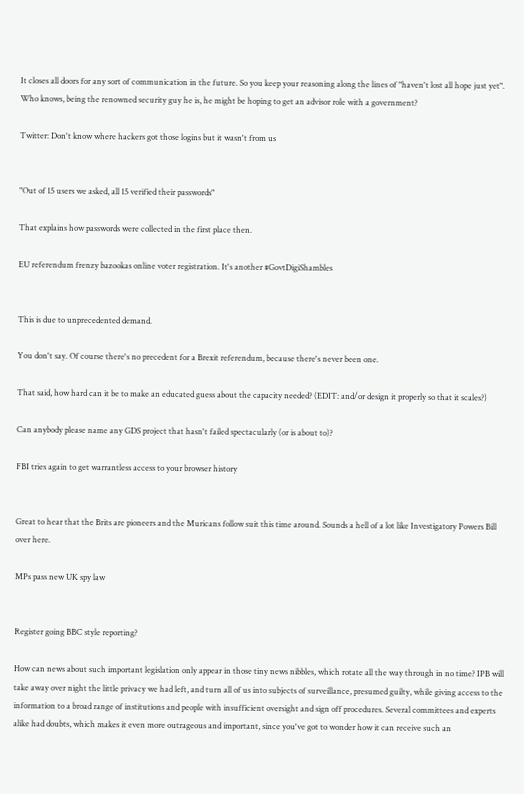It closes all doors for any sort of communication in the future. So you keep your reasoning along the lines of "haven't lost all hope just yet". Who knows, being the renowned security guy he is, he might be hoping to get an advisor role with a government?

Twitter: Don't know where hackers got those logins but it wasn't from us


"Out of 15 users we asked, all 15 verified their passwords"

That explains how passwords were collected in the first place then.

EU referendum frenzy bazookas online voter registration. It's another #GovtDigiShambles


This is due to unprecedented demand.

You don't say. Of course there's no precedent for a Brexit referendum, because there's never been one.

That said, how hard can it be to make an educated guess about the capacity needed? (EDIT: and/or design it properly so that it scales?)

Can anybody please name any GDS project that hasn't failed spectacularly (or is about to)?

FBI tries again to get warrantless access to your browser history


Great to hear that the Brits are pioneers and the Muricans follow suit this time around. Sounds a hell of a lot like Investigatory Powers Bill over here.

MPs pass new UK spy law


Register going BBC style reporting?

How can news about such important legislation only appear in those tiny news nibbles, which rotate all the way through in no time? IPB will take away over night the little privacy we had left, and turn all of us into subjects of surveillance, presumed guilty, while giving access to the information to a broad range of institutions and people with insufficient oversight and sign off procedures. Several committees and experts alike had doubts, which makes it even more outrageous and important, since you've got to wonder how it can receive such an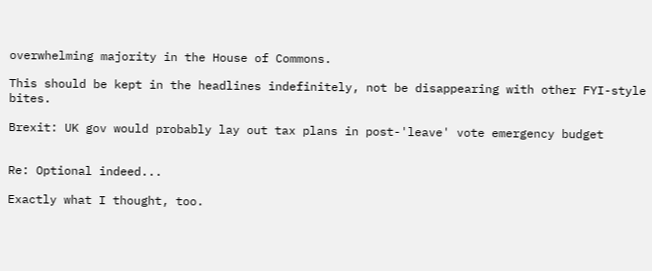overwhelming majority in the House of Commons.

This should be kept in the headlines indefinitely, not be disappearing with other FYI-style bites.

Brexit: UK gov would probably lay out tax plans in post-'leave' vote emergency budget


Re: Optional indeed...

Exactly what I thought, too.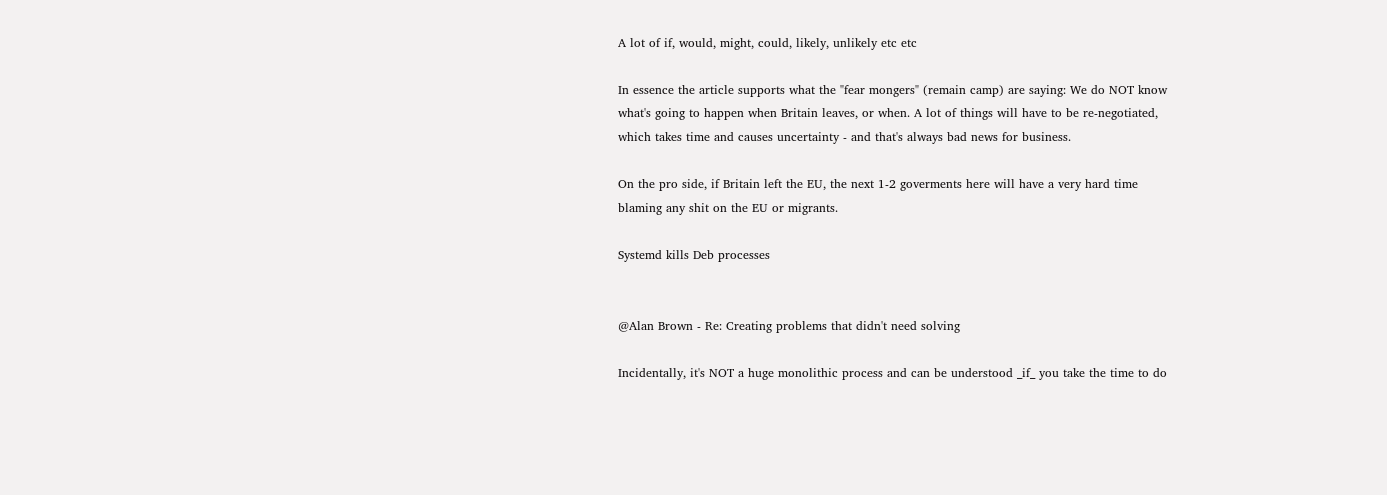A lot of if, would, might, could, likely, unlikely etc etc

In essence the article supports what the "fear mongers" (remain camp) are saying: We do NOT know what's going to happen when Britain leaves, or when. A lot of things will have to be re-negotiated, which takes time and causes uncertainty - and that's always bad news for business.

On the pro side, if Britain left the EU, the next 1-2 goverments here will have a very hard time blaming any shit on the EU or migrants.

Systemd kills Deb processes


@Alan Brown - Re: Creating problems that didn't need solving

Incidentally, it's NOT a huge monolithic process and can be understood _if_ you take the time to do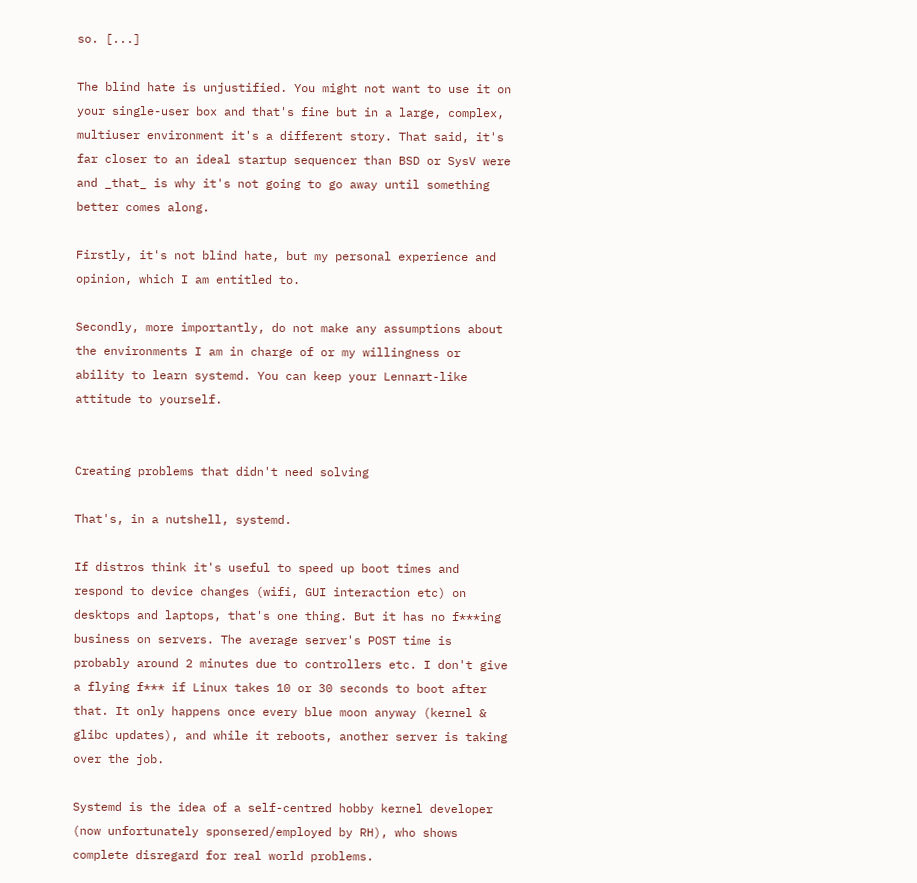so. [...]

The blind hate is unjustified. You might not want to use it on your single-user box and that's fine but in a large, complex, multiuser environment it's a different story. That said, it's far closer to an ideal startup sequencer than BSD or SysV were and _that_ is why it's not going to go away until something better comes along.

Firstly, it's not blind hate, but my personal experience and opinion, which I am entitled to.

Secondly, more importantly, do not make any assumptions about the environments I am in charge of or my willingness or ability to learn systemd. You can keep your Lennart-like attitude to yourself.


Creating problems that didn't need solving

That's, in a nutshell, systemd.

If distros think it's useful to speed up boot times and respond to device changes (wifi, GUI interaction etc) on desktops and laptops, that's one thing. But it has no f***ing business on servers. The average server's POST time is probably around 2 minutes due to controllers etc. I don't give a flying f*** if Linux takes 10 or 30 seconds to boot after that. It only happens once every blue moon anyway (kernel & glibc updates), and while it reboots, another server is taking over the job.

Systemd is the idea of a self-centred hobby kernel developer (now unfortunately sponsered/employed by RH), who shows complete disregard for real world problems.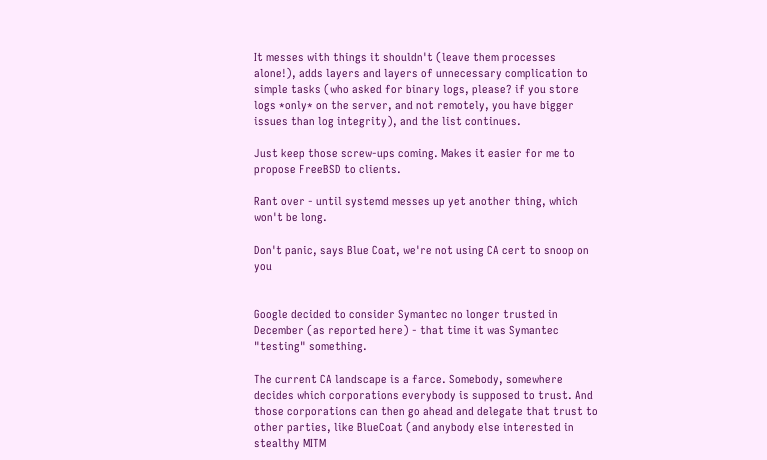It messes with things it shouldn't (leave them processes alone!), adds layers and layers of unnecessary complication to simple tasks (who asked for binary logs, please? if you store logs *only* on the server, and not remotely, you have bigger issues than log integrity), and the list continues.

Just keep those screw-ups coming. Makes it easier for me to propose FreeBSD to clients.

Rant over - until systemd messes up yet another thing, which won't be long.

Don't panic, says Blue Coat, we're not using CA cert to snoop on you


Google decided to consider Symantec no longer trusted in December (as reported here) - that time it was Symantec "testing" something.

The current CA landscape is a farce. Somebody, somewhere decides which corporations everybody is supposed to trust. And those corporations can then go ahead and delegate that trust to other parties, like BlueCoat (and anybody else interested in stealthy MITM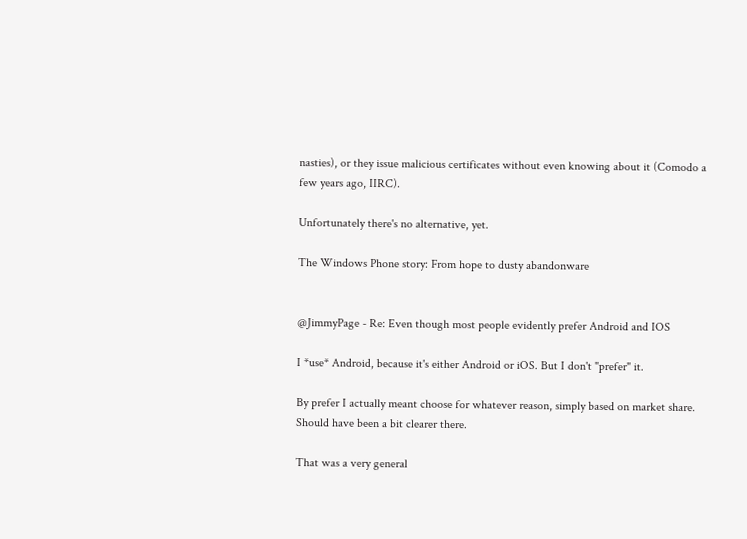nasties), or they issue malicious certificates without even knowing about it (Comodo a few years ago, IIRC).

Unfortunately there's no alternative, yet.

The Windows Phone story: From hope to dusty abandonware


@JimmyPage - Re: Even though most people evidently prefer Android and IOS

I *use* Android, because it's either Android or iOS. But I don't "prefer" it.

By prefer I actually meant choose for whatever reason, simply based on market share. Should have been a bit clearer there.

That was a very general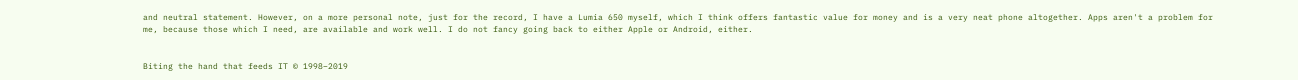and neutral statement. However, on a more personal note, just for the record, I have a Lumia 650 myself, which I think offers fantastic value for money and is a very neat phone altogether. Apps aren't a problem for me, because those which I need, are available and work well. I do not fancy going back to either Apple or Android, either.


Biting the hand that feeds IT © 1998–2019